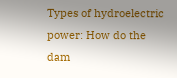Types of hydroelectric power: How do the dam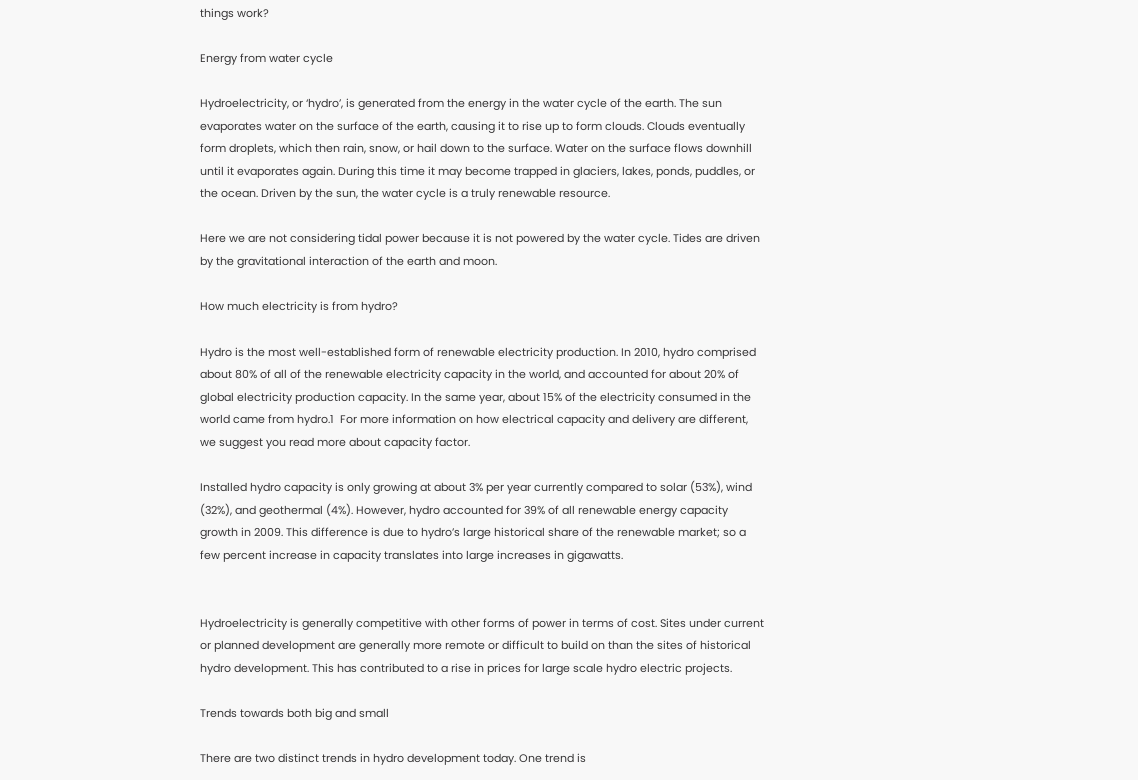things work?

Energy from water cycle

Hydroelectricity, or ‘hydro’, is generated from the energy in the water cycle of the earth. The sun evaporates water on the surface of the earth, causing it to rise up to form clouds. Clouds eventually form droplets, which then rain, snow, or hail down to the surface. Water on the surface flows downhill until it evaporates again. During this time it may become trapped in glaciers, lakes, ponds, puddles, or the ocean. Driven by the sun, the water cycle is a truly renewable resource.

Here we are not considering tidal power because it is not powered by the water cycle. Tides are driven by the gravitational interaction of the earth and moon.

How much electricity is from hydro?

Hydro is the most well-established form of renewable electricity production. In 2010, hydro comprised about 80% of all of the renewable electricity capacity in the world, and accounted for about 20% of global electricity production capacity. In the same year, about 15% of the electricity consumed in the world came from hydro.1  For more information on how electrical capacity and delivery are different, we suggest you read more about capacity factor.

Installed hydro capacity is only growing at about 3% per year currently compared to solar (53%), wind (32%), and geothermal (4%). However, hydro accounted for 39% of all renewable energy capacity growth in 2009. This difference is due to hydro’s large historical share of the renewable market; so a few percent increase in capacity translates into large increases in gigawatts.


Hydroelectricity is generally competitive with other forms of power in terms of cost. Sites under current or planned development are generally more remote or difficult to build on than the sites of historical hydro development. This has contributed to a rise in prices for large scale hydro electric projects.

Trends towards both big and small

There are two distinct trends in hydro development today. One trend is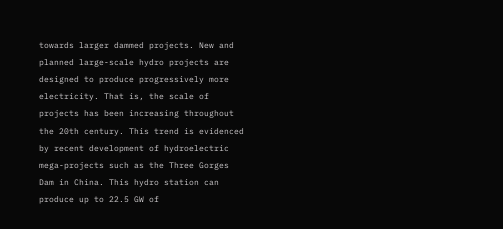towards larger dammed projects. New and planned large-scale hydro projects are designed to produce progressively more electricity. That is, the scale of projects has been increasing throughout the 20th century. This trend is evidenced by recent development of hydroelectric mega-projects such as the Three Gorges Dam in China. This hydro station can produce up to 22.5 GW of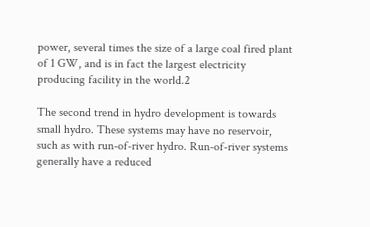power, several times the size of a large coal fired plant of 1 GW, and is in fact the largest electricity producing facility in the world.2

The second trend in hydro development is towards small hydro. These systems may have no reservoir, such as with run-of-river hydro. Run-of-river systems generally have a reduced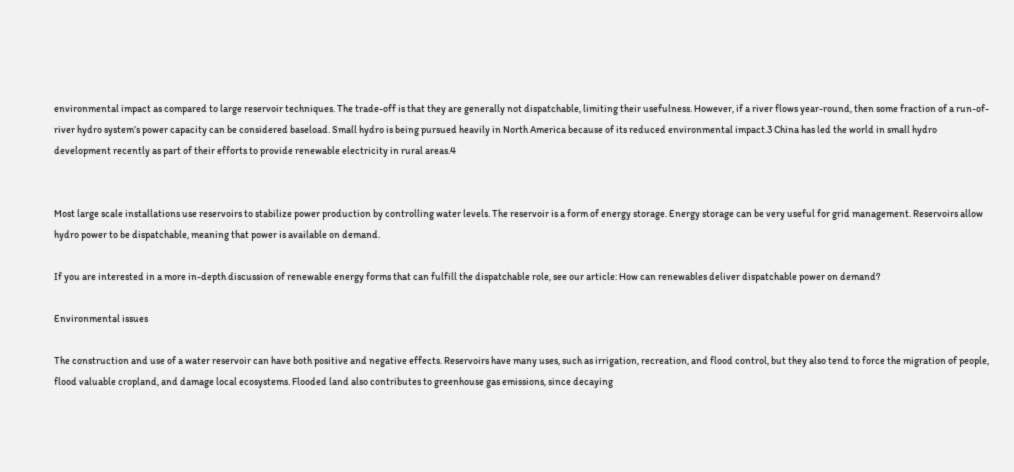environmental impact as compared to large reservoir techniques. The trade-off is that they are generally not dispatchable, limiting their usefulness. However, if a river flows year-round, then some fraction of a run-of-river hydro system’s power capacity can be considered baseload. Small hydro is being pursued heavily in North America because of its reduced environmental impact.3 China has led the world in small hydro development recently as part of their efforts to provide renewable electricity in rural areas.4


Most large scale installations use reservoirs to stabilize power production by controlling water levels. The reservoir is a form of energy storage. Energy storage can be very useful for grid management. Reservoirs allow hydro power to be dispatchable, meaning that power is available on demand.

If you are interested in a more in-depth discussion of renewable energy forms that can fulfill the dispatchable role, see our article: How can renewables deliver dispatchable power on demand?

Environmental issues

The construction and use of a water reservoir can have both positive and negative effects. Reservoirs have many uses, such as irrigation, recreation, and flood control, but they also tend to force the migration of people, flood valuable cropland, and damage local ecosystems. Flooded land also contributes to greenhouse gas emissions, since decaying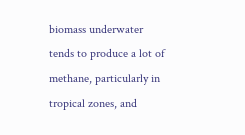biomass underwater tends to produce a lot of methane, particularly in tropical zones, and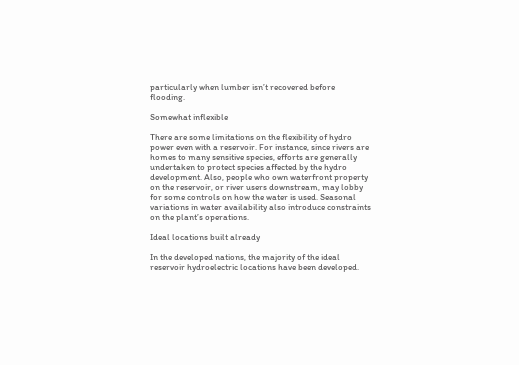particularly when lumber isn’t recovered before flooding.

Somewhat inflexible

There are some limitations on the flexibility of hydro power even with a reservoir. For instance, since rivers are homes to many sensitive species, efforts are generally undertaken to protect species affected by the hydro development. Also, people who own waterfront property on the reservoir, or river users downstream, may lobby for some controls on how the water is used. Seasonal variations in water availability also introduce constraints on the plant’s operations.

Ideal locations built already

In the developed nations, the majority of the ideal reservoir hydroelectric locations have been developed.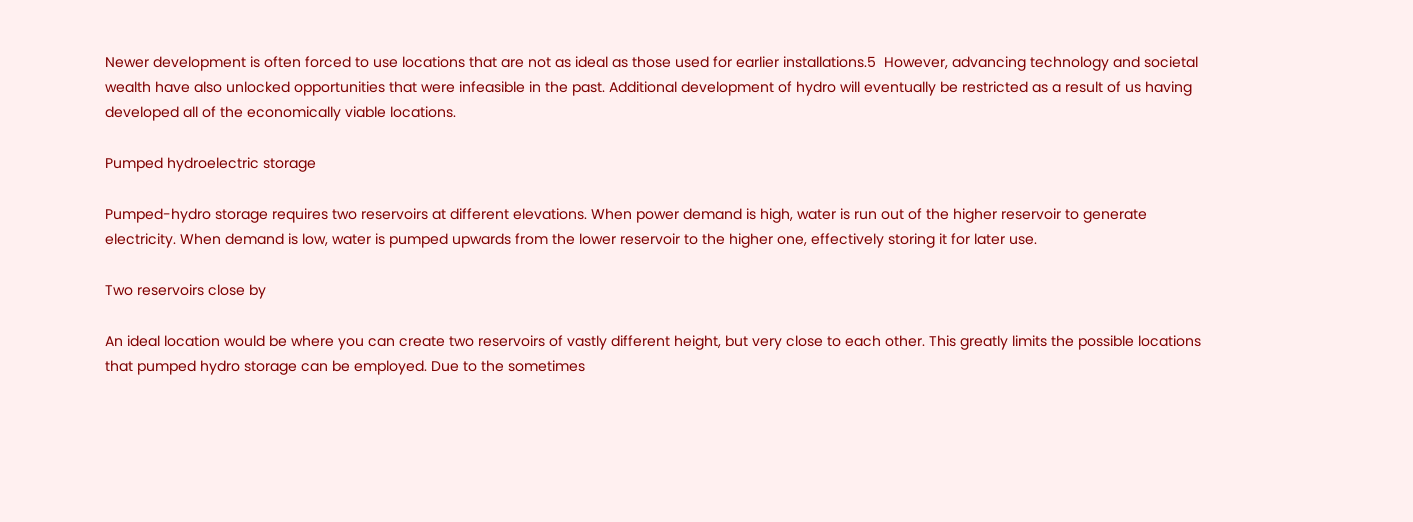Newer development is often forced to use locations that are not as ideal as those used for earlier installations.5  However, advancing technology and societal wealth have also unlocked opportunities that were infeasible in the past. Additional development of hydro will eventually be restricted as a result of us having developed all of the economically viable locations.

Pumped hydroelectric storage

Pumped-hydro storage requires two reservoirs at different elevations. When power demand is high, water is run out of the higher reservoir to generate electricity. When demand is low, water is pumped upwards from the lower reservoir to the higher one, effectively storing it for later use.

Two reservoirs close by

An ideal location would be where you can create two reservoirs of vastly different height, but very close to each other. This greatly limits the possible locations that pumped hydro storage can be employed. Due to the sometimes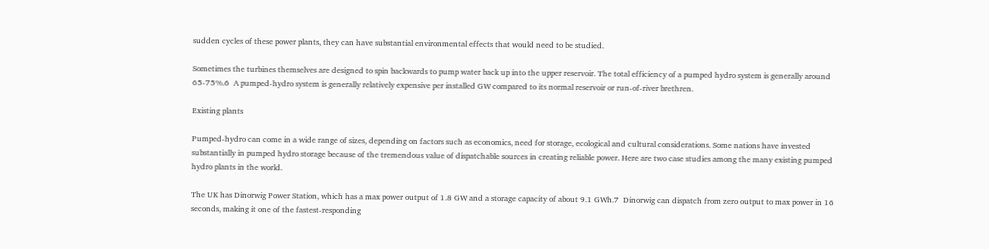sudden cycles of these power plants, they can have substantial environmental effects that would need to be studied.

Sometimes the turbines themselves are designed to spin backwards to pump water back up into the upper reservoir. The total efficiency of a pumped hydro system is generally around 65-75%.6  A pumped-hydro system is generally relatively expensive per installed GW compared to its normal reservoir or run-of-river brethren.

Existing plants

Pumped-hydro can come in a wide range of sizes, depending on factors such as economics, need for storage, ecological and cultural considerations. Some nations have invested substantially in pumped hydro storage because of the tremendous value of dispatchable sources in creating reliable power. Here are two case studies among the many existing pumped hydro plants in the world.

The UK has Dinorwig Power Station, which has a max power output of 1.8 GW and a storage capacity of about 9.1 GWh.7  Dinorwig can dispatch from zero output to max power in 16 seconds, making it one of the fastest-responding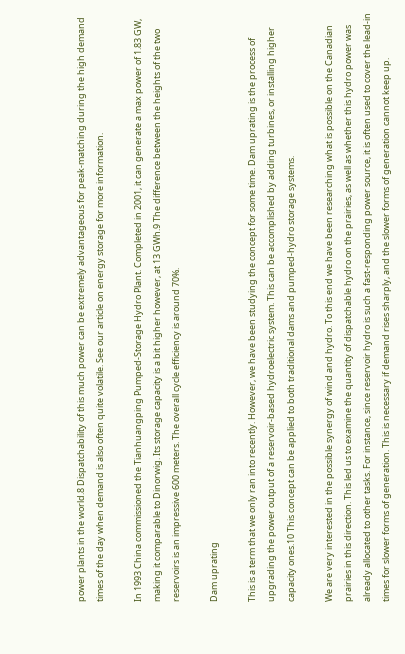power plants in the world.8 Dispatchability of this much power can be extremely advantageous for peak-matching during the high demand times of the day when demand is also often quite volatile. See our article on energy storage for more information.

In 1993 China commissioned the Tianhuangping Pumped-Storage Hydro Plant. Completed in 2001, it can generate a max power of 1.83 GW, making it comparable to Dinorwig. Its storage capacity is a bit higher however, at 13 GWh.9 The difference between the heights of the two reservoirs is an impressive 600 meters. The overall cycle efficiency is around 70%.

Dam uprating

This is a term that we only ran into recently. However, we have been studying the concept for some time. Dam uprating is the process of upgrading the power output of a reservoir-based hydroelectric system. This can be accomplished by adding turbines, or installing higher capacity ones.10 This concept can be applied to both traditional dams and pumped-hydro storage systems.

We are very interested in the possible synergy of wind and hydro. To this end we have been researching what is possible on the Canadian prairies in this direction. This led us to examine the quantity of dispatchable hydro on the prairies, as well as whether this hydro power was already allocated to other tasks. For instance, since reservoir hydro is such a fast-responding power source, it is often used to cover the lead-in times for slower forms of generation. This is necessary if demand rises sharply, and the slower forms of generation cannot keep up.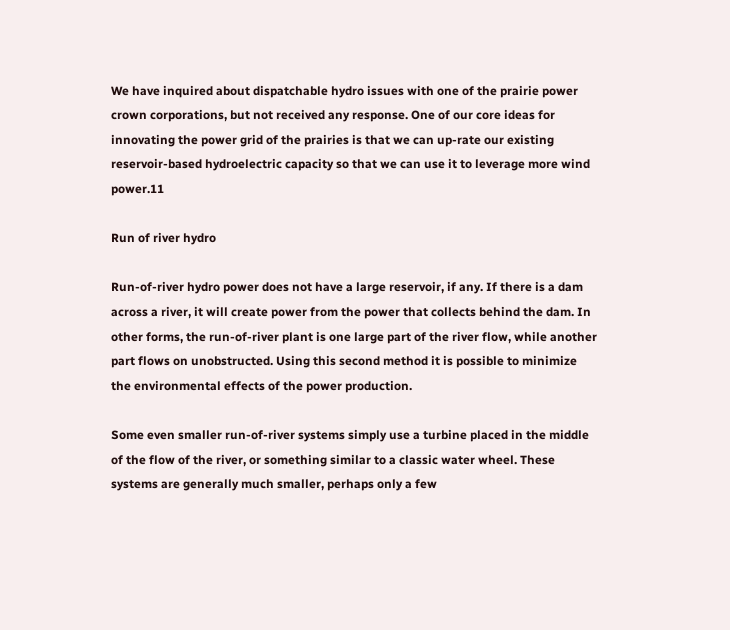We have inquired about dispatchable hydro issues with one of the prairie power crown corporations, but not received any response. One of our core ideas for innovating the power grid of the prairies is that we can up-rate our existing reservoir-based hydroelectric capacity so that we can use it to leverage more wind power.11

Run of river hydro

Run-of-river hydro power does not have a large reservoir, if any. If there is a dam across a river, it will create power from the power that collects behind the dam. In other forms, the run-of-river plant is one large part of the river flow, while another part flows on unobstructed. Using this second method it is possible to minimize the environmental effects of the power production.

Some even smaller run-of-river systems simply use a turbine placed in the middle of the flow of the river, or something similar to a classic water wheel. These systems are generally much smaller, perhaps only a few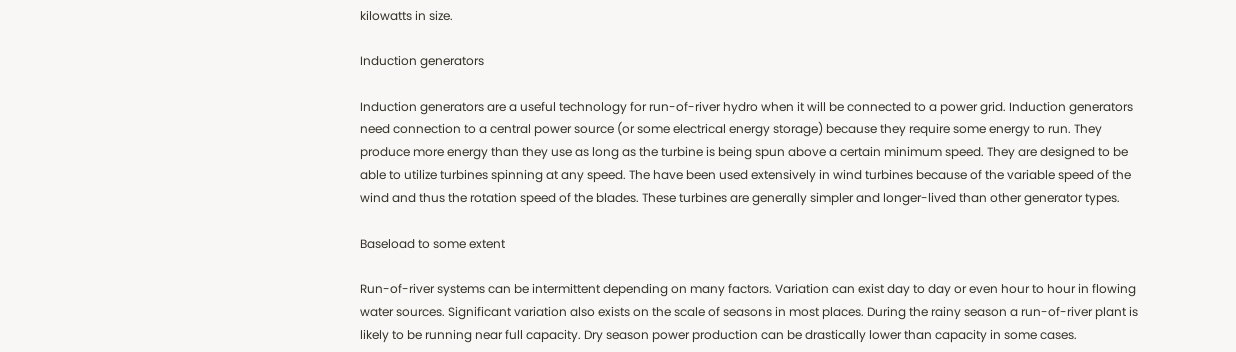kilowatts in size.

Induction generators

Induction generators are a useful technology for run-of-river hydro when it will be connected to a power grid. Induction generators need connection to a central power source (or some electrical energy storage) because they require some energy to run. They produce more energy than they use as long as the turbine is being spun above a certain minimum speed. They are designed to be able to utilize turbines spinning at any speed. The have been used extensively in wind turbines because of the variable speed of the wind and thus the rotation speed of the blades. These turbines are generally simpler and longer-lived than other generator types.

Baseload to some extent

Run-of-river systems can be intermittent depending on many factors. Variation can exist day to day or even hour to hour in flowing water sources. Significant variation also exists on the scale of seasons in most places. During the rainy season a run-of-river plant is likely to be running near full capacity. Dry season power production can be drastically lower than capacity in some cases.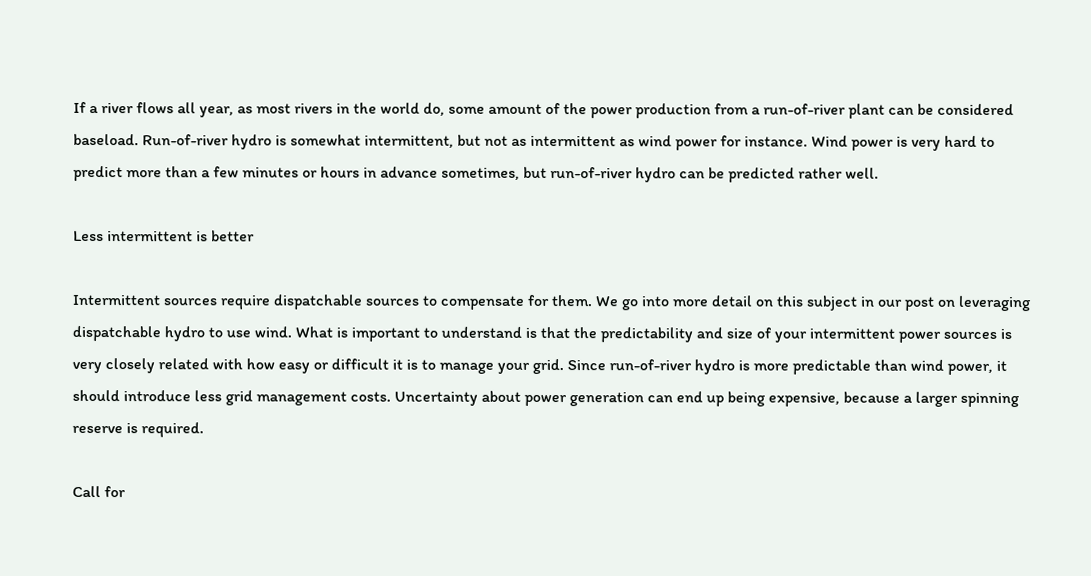If a river flows all year, as most rivers in the world do, some amount of the power production from a run-of-river plant can be considered baseload. Run-of-river hydro is somewhat intermittent, but not as intermittent as wind power for instance. Wind power is very hard to predict more than a few minutes or hours in advance sometimes, but run-of-river hydro can be predicted rather well.

Less intermittent is better

Intermittent sources require dispatchable sources to compensate for them. We go into more detail on this subject in our post on leveraging dispatchable hydro to use wind. What is important to understand is that the predictability and size of your intermittent power sources is very closely related with how easy or difficult it is to manage your grid. Since run-of-river hydro is more predictable than wind power, it should introduce less grid management costs. Uncertainty about power generation can end up being expensive, because a larger spinning reserve is required.

Call for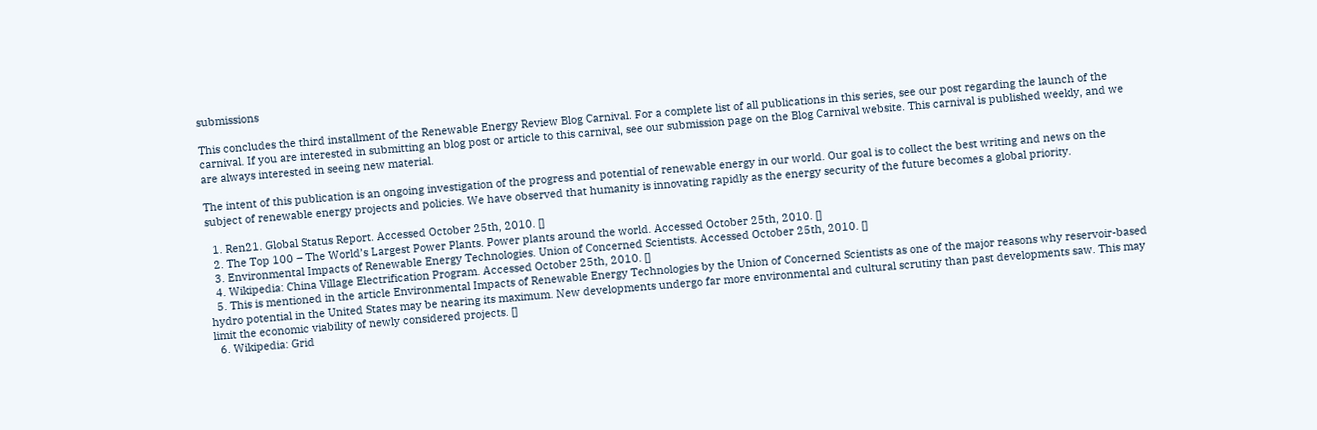submissions

This concludes the third installment of the Renewable Energy Review Blog Carnival. For a complete list of all publications in this series, see our post regarding the launch of the carnival. If you are interested in submitting an blog post or article to this carnival, see our submission page on the Blog Carnival website. This carnival is published weekly, and we are always interested in seeing new material.

The intent of this publication is an ongoing investigation of the progress and potential of renewable energy in our world. Our goal is to collect the best writing and news on the subject of renewable energy projects and policies. We have observed that humanity is innovating rapidly as the energy security of the future becomes a global priority.

  1. Ren21. Global Status Report. Accessed October 25th, 2010. []
  2. The Top 100 – The World’s Largest Power Plants. Power plants around the world. Accessed October 25th, 2010. []
  3. Environmental Impacts of Renewable Energy Technologies. Union of Concerned Scientists. Accessed October 25th, 2010. []
  4. Wikipedia: China Village Electrification Program. Accessed October 25th, 2010. []
  5. This is mentioned in the article Environmental Impacts of Renewable Energy Technologies by the Union of Concerned Scientists as one of the major reasons why reservoir-based hydro potential in the United States may be nearing its maximum. New developments undergo far more environmental and cultural scrutiny than past developments saw. This may limit the economic viability of newly considered projects. []
  6. Wikipedia: Grid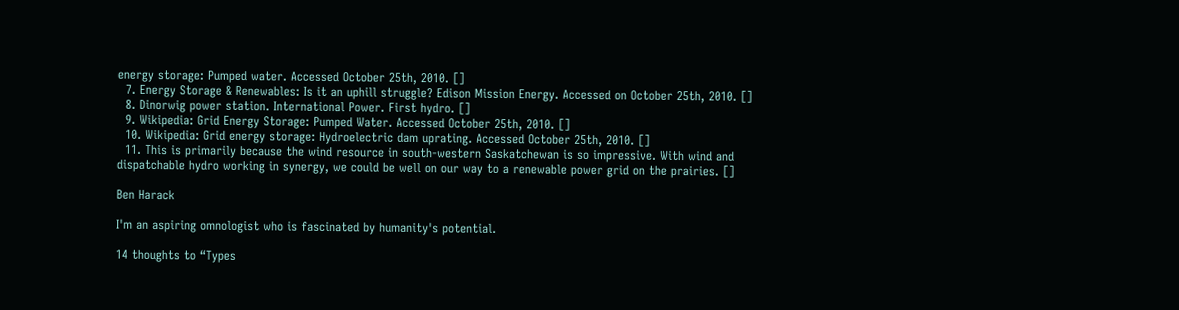energy storage: Pumped water. Accessed October 25th, 2010. []
  7. Energy Storage & Renewables: Is it an uphill struggle? Edison Mission Energy. Accessed on October 25th, 2010. []
  8. Dinorwig power station. International Power. First hydro. []
  9. Wikipedia: Grid Energy Storage: Pumped Water. Accessed October 25th, 2010. []
  10. Wikipedia: Grid energy storage: Hydroelectric dam uprating. Accessed October 25th, 2010. []
  11. This is primarily because the wind resource in south-western Saskatchewan is so impressive. With wind and dispatchable hydro working in synergy, we could be well on our way to a renewable power grid on the prairies. []

Ben Harack

I'm an aspiring omnologist who is fascinated by humanity's potential.

14 thoughts to “Types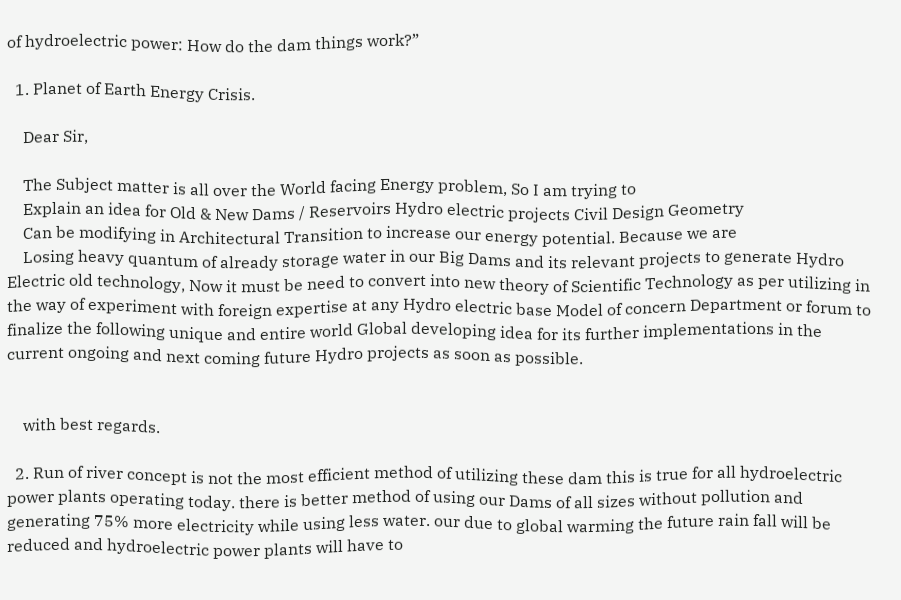of hydroelectric power: How do the dam things work?”

  1. Planet of Earth Energy Crisis.

    Dear Sir,

    The Subject matter is all over the World facing Energy problem, So I am trying to
    Explain an idea for Old & New Dams / Reservoirs Hydro electric projects Civil Design Geometry
    Can be modifying in Architectural Transition to increase our energy potential. Because we are
    Losing heavy quantum of already storage water in our Big Dams and its relevant projects to generate Hydro Electric old technology, Now it must be need to convert into new theory of Scientific Technology as per utilizing in the way of experiment with foreign expertise at any Hydro electric base Model of concern Department or forum to finalize the following unique and entire world Global developing idea for its further implementations in the current ongoing and next coming future Hydro projects as soon as possible.


    with best regards.

  2. Run of river concept is not the most efficient method of utilizing these dam this is true for all hydroelectric power plants operating today. there is better method of using our Dams of all sizes without pollution and generating 75% more electricity while using less water. our due to global warming the future rain fall will be reduced and hydroelectric power plants will have to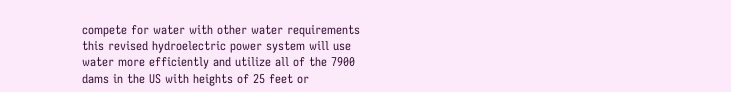compete for water with other water requirements this revised hydroelectric power system will use water more efficiently and utilize all of the 7900 dams in the US with heights of 25 feet or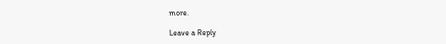more.

Leave a Reply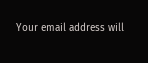Your email address will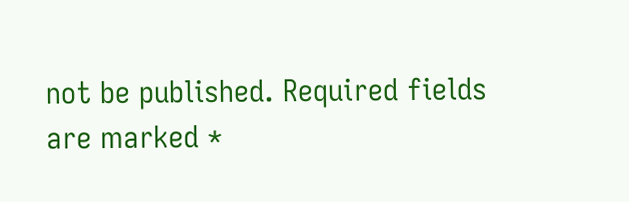not be published. Required fields are marked *